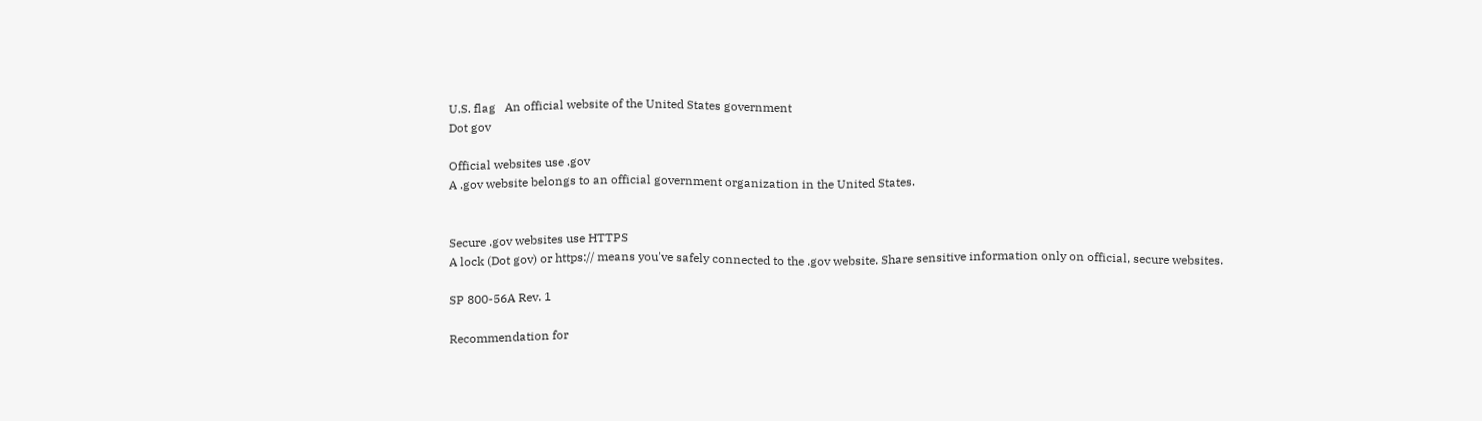U.S. flag   An official website of the United States government
Dot gov

Official websites use .gov
A .gov website belongs to an official government organization in the United States.


Secure .gov websites use HTTPS
A lock (Dot gov) or https:// means you've safely connected to the .gov website. Share sensitive information only on official, secure websites.

SP 800-56A Rev. 1

Recommendation for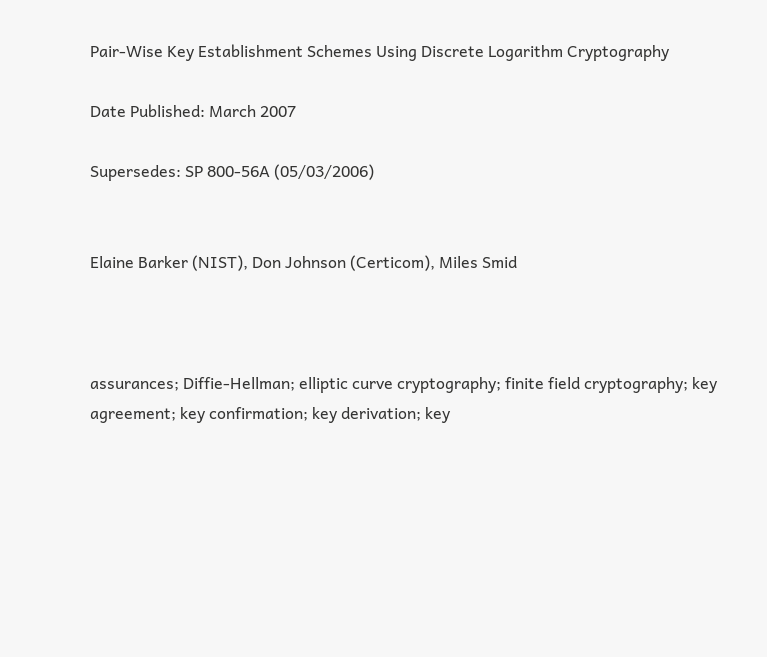Pair-Wise Key Establishment Schemes Using Discrete Logarithm Cryptography

Date Published: March 2007

Supersedes: SP 800-56A (05/03/2006)


Elaine Barker (NIST), Don Johnson (Certicom), Miles Smid



assurances; Diffie-Hellman; elliptic curve cryptography; finite field cryptography; key agreement; key confirmation; key derivation; key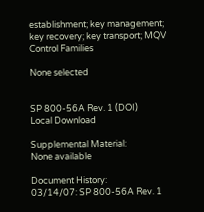establishment; key management; key recovery; key transport; MQV
Control Families

None selected


SP 800-56A Rev. 1 (DOI)
Local Download

Supplemental Material:
None available

Document History:
03/14/07: SP 800-56A Rev. 1